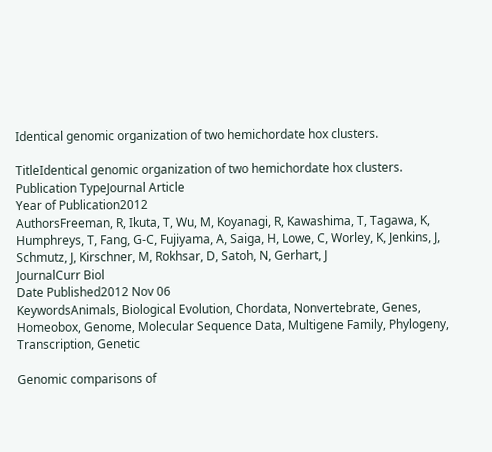Identical genomic organization of two hemichordate hox clusters.

TitleIdentical genomic organization of two hemichordate hox clusters.
Publication TypeJournal Article
Year of Publication2012
AuthorsFreeman, R, Ikuta, T, Wu, M, Koyanagi, R, Kawashima, T, Tagawa, K, Humphreys, T, Fang, G-C, Fujiyama, A, Saiga, H, Lowe, C, Worley, K, Jenkins, J, Schmutz, J, Kirschner, M, Rokhsar, D, Satoh, N, Gerhart, J
JournalCurr Biol
Date Published2012 Nov 06
KeywordsAnimals, Biological Evolution, Chordata, Nonvertebrate, Genes, Homeobox, Genome, Molecular Sequence Data, Multigene Family, Phylogeny, Transcription, Genetic

Genomic comparisons of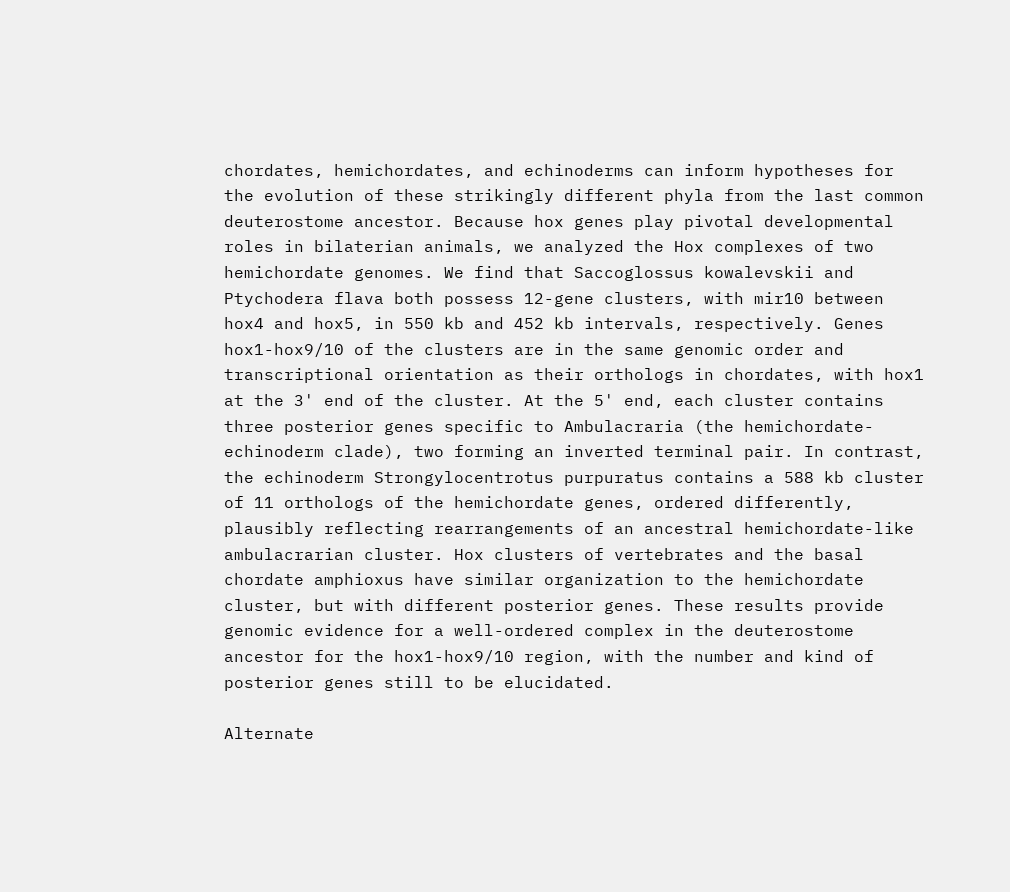chordates, hemichordates, and echinoderms can inform hypotheses for the evolution of these strikingly different phyla from the last common deuterostome ancestor. Because hox genes play pivotal developmental roles in bilaterian animals, we analyzed the Hox complexes of two hemichordate genomes. We find that Saccoglossus kowalevskii and Ptychodera flava both possess 12-gene clusters, with mir10 between hox4 and hox5, in 550 kb and 452 kb intervals, respectively. Genes hox1-hox9/10 of the clusters are in the same genomic order and transcriptional orientation as their orthologs in chordates, with hox1 at the 3' end of the cluster. At the 5' end, each cluster contains three posterior genes specific to Ambulacraria (the hemichordate-echinoderm clade), two forming an inverted terminal pair. In contrast, the echinoderm Strongylocentrotus purpuratus contains a 588 kb cluster of 11 orthologs of the hemichordate genes, ordered differently, plausibly reflecting rearrangements of an ancestral hemichordate-like ambulacrarian cluster. Hox clusters of vertebrates and the basal chordate amphioxus have similar organization to the hemichordate cluster, but with different posterior genes. These results provide genomic evidence for a well-ordered complex in the deuterostome ancestor for the hox1-hox9/10 region, with the number and kind of posterior genes still to be elucidated.

Alternate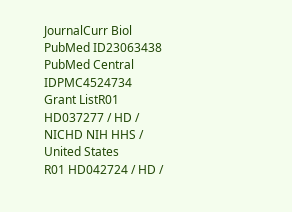JournalCurr Biol
PubMed ID23063438
PubMed Central IDPMC4524734
Grant ListR01 HD037277 / HD / NICHD NIH HHS / United States
R01 HD042724 / HD /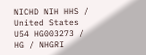NICHD NIH HHS / United States
U54 HG003273 / HG / NHGRI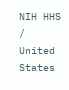NIH HHS / United States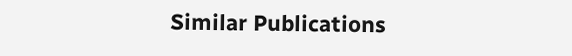Similar Publications